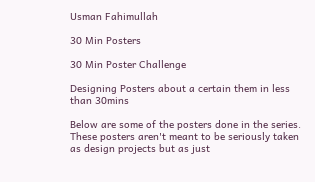Usman Fahimullah

30 Min Posters

30 Min Poster Challenge

Designing Posters about a certain them in less than 30mins

Below are some of the posters done in the series. These posters aren't meant to be seriously taken as design projects but as just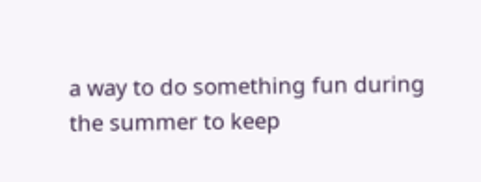a way to do something fun during the summer to keep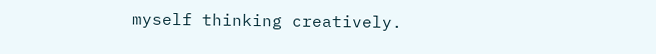myself thinking creatively.